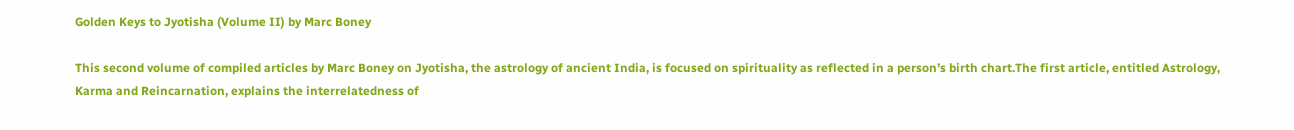Golden Keys to Jyotisha (Volume II) by Marc Boney

This second volume of compiled articles by Marc Boney on Jyotisha, the astrology of ancient India, is focused on spirituality as reflected in a person’s birth chart.The first article, entitled Astrology, Karma and Reincarnation, explains the interrelatedness of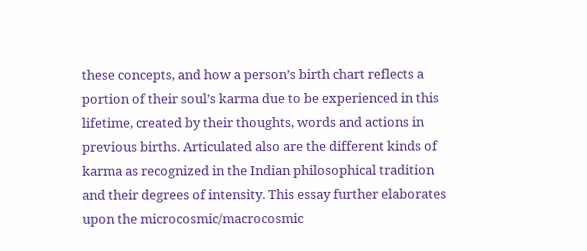these concepts, and how a person’s birth chart reflects a portion of their soul’s karma due to be experienced in this lifetime, created by their thoughts, words and actions in previous births. Articulated also are the different kinds of karma as recognized in the Indian philosophical tradition and their degrees of intensity. This essay further elaborates upon the microcosmic/macrocosmic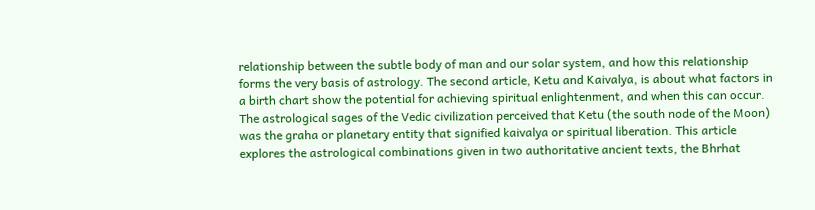relationship between the subtle body of man and our solar system, and how this relationship forms the very basis of astrology. The second article, Ketu and Kaivalya, is about what factors in a birth chart show the potential for achieving spiritual enlightenment, and when this can occur. The astrological sages of the Vedic civilization perceived that Ketu (the south node of the Moon) was the graha or planetary entity that signified kaivalya or spiritual liberation. This article explores the astrological combinations given in two authoritative ancient texts, the Bhrhat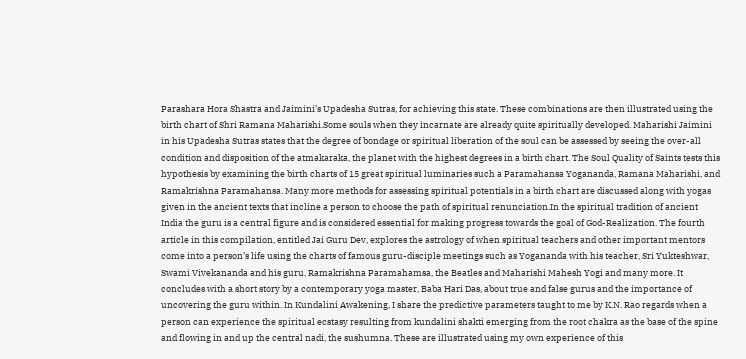Parashara Hora Shastra and Jaimini’s Upadesha Sutras, for achieving this state. These combinations are then illustrated using the birth chart of Shri Ramana Maharishi.Some souls when they incarnate are already quite spiritually developed. Maharishi Jaimini in his Upadesha Sutras states that the degree of bondage or spiritual liberation of the soul can be assessed by seeing the over-all condition and disposition of the atmakaraka, the planet with the highest degrees in a birth chart. The Soul Quality of Saints tests this hypothesis by examining the birth charts of 15 great spiritual luminaries such a Paramahansa Yogananda, Ramana Maharishi, and Ramakrishna Paramahansa. Many more methods for assessing spiritual potentials in a birth chart are discussed along with yogas given in the ancient texts that incline a person to choose the path of spiritual renunciation.In the spiritual tradition of ancient India the guru is a central figure and is considered essential for making progress towards the goal of God-Realization. The fourth article in this compilation, entitled Jai Guru Dev, explores the astrology of when spiritual teachers and other important mentors come into a person’s life using the charts of famous guru-disciple meetings such as Yogananda with his teacher, Sri Yukteshwar, Swami Vivekananda and his guru, Ramakrishna Paramahamsa, the Beatles and Maharishi Mahesh Yogi and many more. It concludes with a short story by a contemporary yoga master, Baba Hari Das, about true and false gurus and the importance of uncovering the guru within. In Kundalini Awakening, I share the predictive parameters taught to me by K.N. Rao regards when a person can experience the spiritual ecstasy resulting from kundalini shakti emerging from the root chakra as the base of the spine and flowing in and up the central nadi, the sushumna. These are illustrated using my own experience of this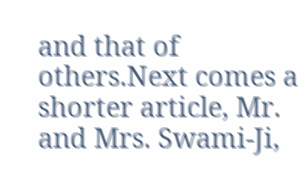and that of others.Next comes a shorter article, Mr. and Mrs. Swami-Ji,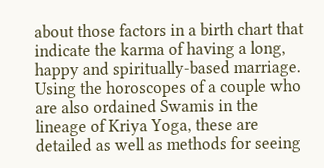about those factors in a birth chart that indicate the karma of having a long, happy and spiritually-based marriage. Using the horoscopes of a couple who are also ordained Swamis in the lineage of Kriya Yoga, these are detailed as well as methods for seeing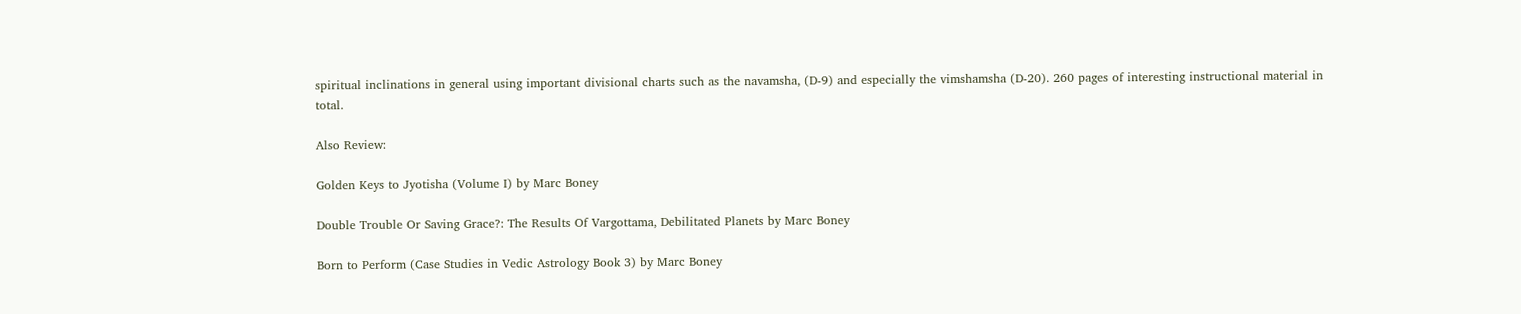spiritual inclinations in general using important divisional charts such as the navamsha, (D-9) and especially the vimshamsha (D-20). 260 pages of interesting instructional material in total.

Also Review:

Golden Keys to Jyotisha (Volume I) by Marc Boney

Double Trouble Or Saving Grace?: The Results Of Vargottama, Debilitated Planets by Marc Boney

Born to Perform (Case Studies in Vedic Astrology Book 3) by Marc Boney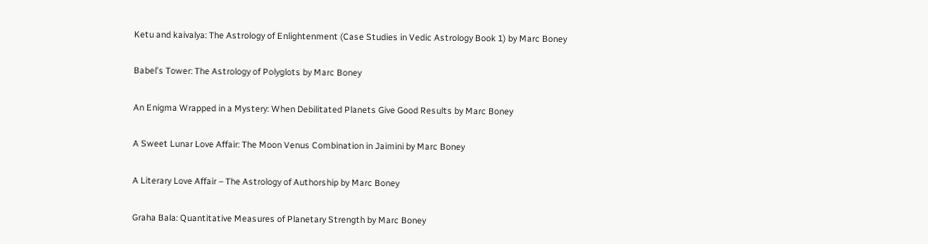Ketu and kaivalya: The Astrology of Enlightenment (Case Studies in Vedic Astrology Book 1) by Marc Boney

Babel’s Tower: The Astrology of Polyglots by Marc Boney

An Enigma Wrapped in a Mystery: When Debilitated Planets Give Good Results by Marc Boney

A Sweet Lunar Love Affair: The Moon Venus Combination in Jaimini by Marc Boney

A Literary Love Affair – The Astrology of Authorship by Marc Boney

Graha Bala: Quantitative Measures of Planetary Strength by Marc Boney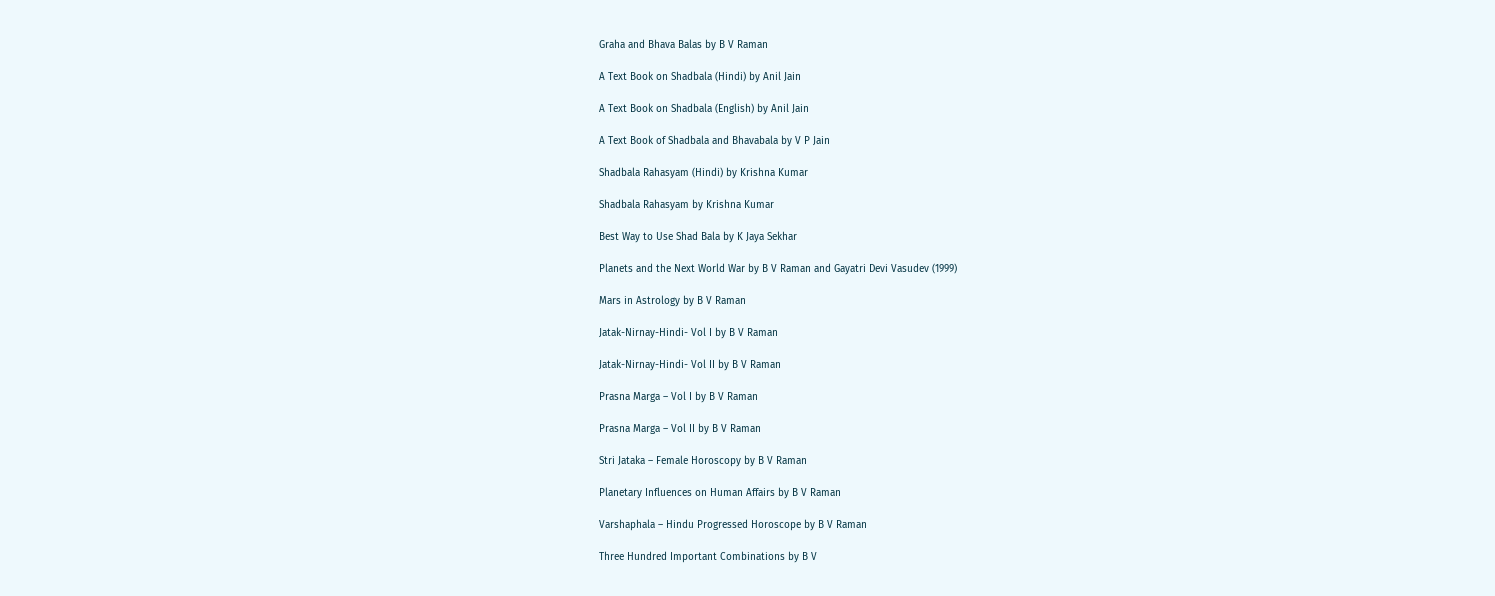Graha and Bhava Balas by B V Raman

A Text Book on Shadbala (Hindi) by Anil Jain

A Text Book on Shadbala (English) by Anil Jain

A Text Book of Shadbala and Bhavabala by V P Jain

Shadbala Rahasyam (Hindi) by Krishna Kumar

Shadbala Rahasyam by Krishna Kumar

Best Way to Use Shad Bala by K Jaya Sekhar

Planets and the Next World War by B V Raman and Gayatri Devi Vasudev (1999)

Mars in Astrology by B V Raman

Jatak-Nirnay-Hindi- Vol I by B V Raman

Jatak-Nirnay-Hindi- Vol II by B V Raman

Prasna Marga – Vol I by B V Raman

Prasna Marga – Vol II by B V Raman

Stri Jataka – Female Horoscopy by B V Raman

Planetary Influences on Human Affairs by B V Raman

Varshaphala – Hindu Progressed Horoscope by B V Raman

Three Hundred Important Combinations by B V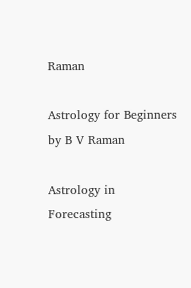Raman

Astrology for Beginners by B V Raman

Astrology in Forecasting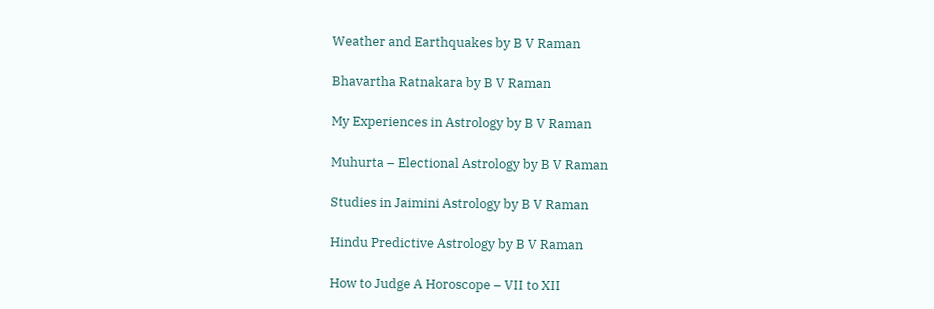Weather and Earthquakes by B V Raman

Bhavartha Ratnakara by B V Raman

My Experiences in Astrology by B V Raman

Muhurta – Electional Astrology by B V Raman

Studies in Jaimini Astrology by B V Raman

Hindu Predictive Astrology by B V Raman

How to Judge A Horoscope – VII to XII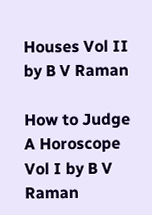Houses Vol II by B V Raman

How to Judge A Horoscope Vol I by B V Raman